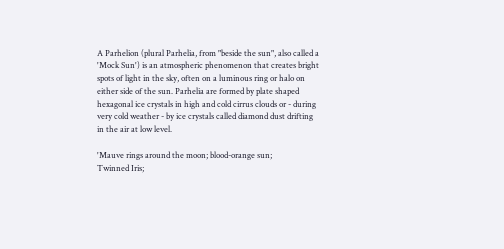A Parhelion (plural Parhelia, from "beside the sun", also called a 'Mock Sun') is an atmospheric phenomenon that creates bright spots of light in the sky, often on a luminous ring or halo on either side of the sun. Parhelia are formed by plate shaped hexagonal ice crystals in high and cold cirrus clouds or - during very cold weather - by ice crystals called diamond dust drifting in the air at low level.

'Mauve rings around the moon; blood-orange sun;
Twinned Iris;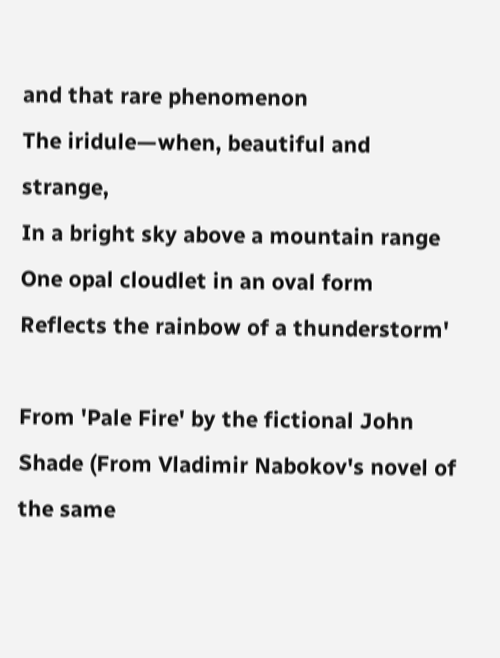and that rare phenomenon
The iridule—when, beautiful and strange,
In a bright sky above a mountain range
One opal cloudlet in an oval form
Reflects the rainbow of a thunderstorm'

From 'Pale Fire' by the fictional John Shade (From Vladimir Nabokov's novel of the same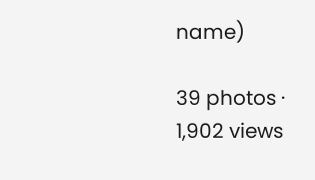name)

39 photos · 1,902 views